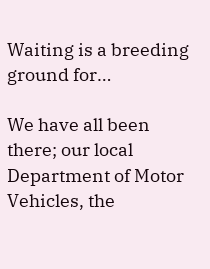Waiting is a breeding ground for…

We have all been there; our local Department of Motor Vehicles, the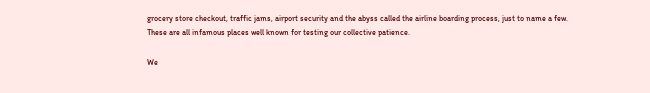grocery store checkout, traffic jams, airport security and the abyss called the airline boarding process, just to name a few. These are all infamous places well known for testing our collective patience.

We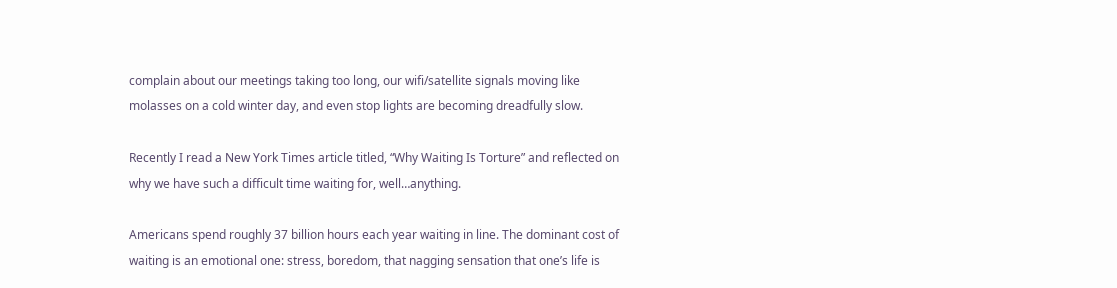complain about our meetings taking too long, our wifi/satellite signals moving like molasses on a cold winter day, and even stop lights are becoming dreadfully slow.

Recently I read a New York Times article titled, “Why Waiting Is Torture” and reflected on why we have such a difficult time waiting for, well…anything.

Americans spend roughly 37 billion hours each year waiting in line. The dominant cost of waiting is an emotional one: stress, boredom, that nagging sensation that one’s life is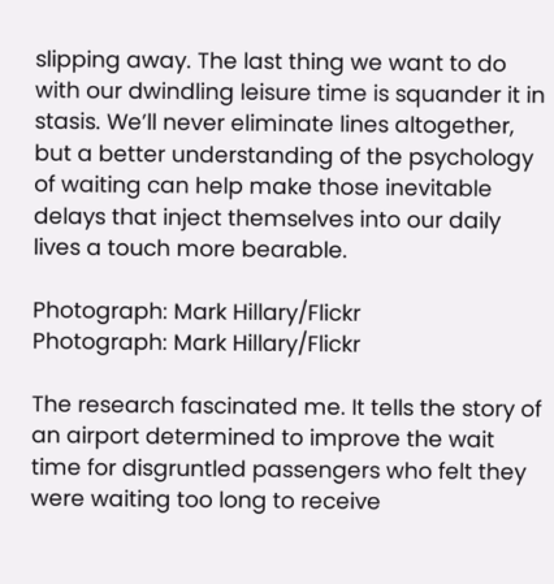slipping away. The last thing we want to do with our dwindling leisure time is squander it in stasis. We’ll never eliminate lines altogether, but a better understanding of the psychology of waiting can help make those inevitable delays that inject themselves into our daily lives a touch more bearable.

Photograph: Mark Hillary/Flickr
Photograph: Mark Hillary/Flickr

The research fascinated me. It tells the story of an airport determined to improve the wait time for disgruntled passengers who felt they were waiting too long to receive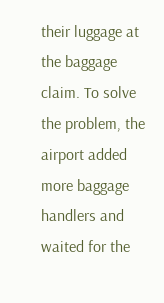their luggage at the baggage claim. To solve the problem, the airport added more baggage handlers and waited for the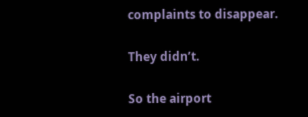complaints to disappear.

They didn’t.

So the airport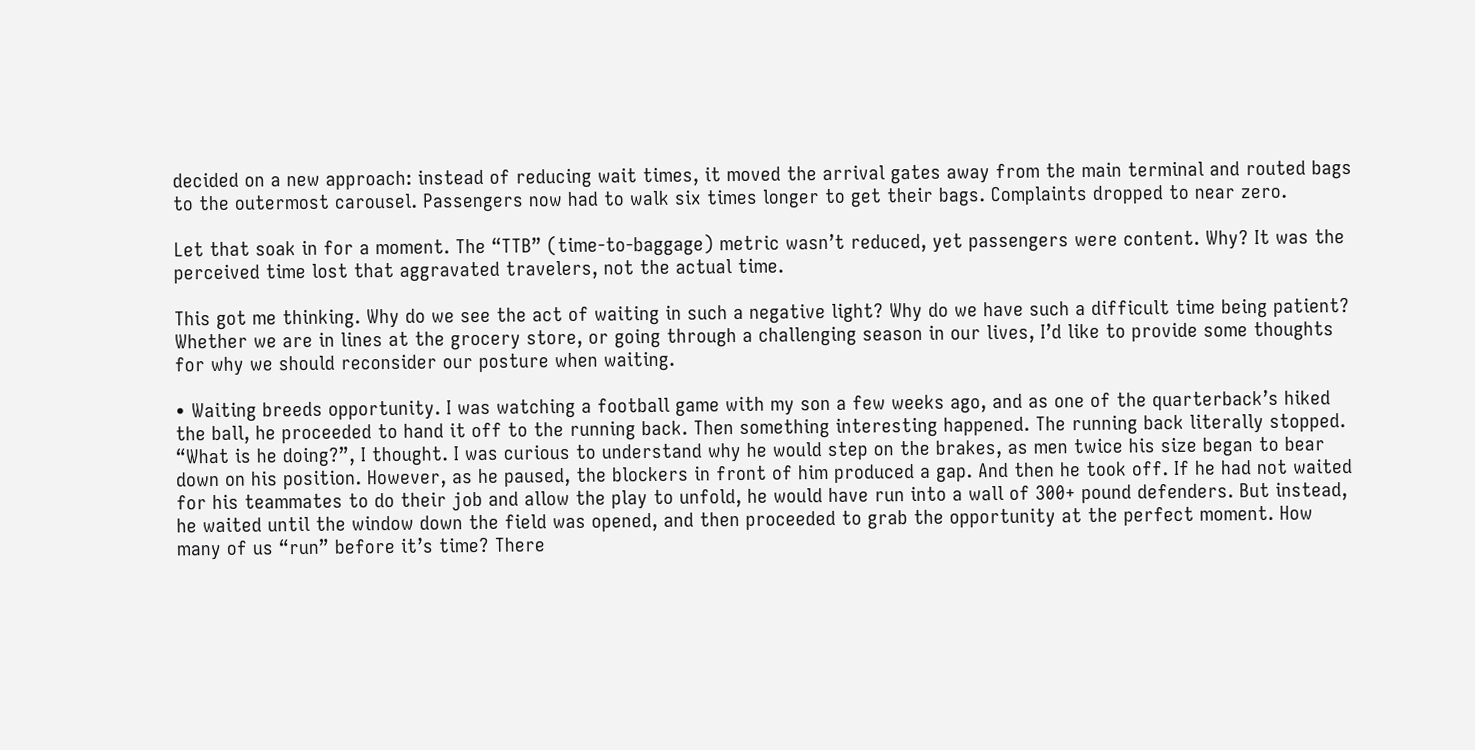decided on a new approach: instead of reducing wait times, it moved the arrival gates away from the main terminal and routed bags to the outermost carousel. Passengers now had to walk six times longer to get their bags. Complaints dropped to near zero.

Let that soak in for a moment. The “TTB” (time-to-baggage) metric wasn’t reduced, yet passengers were content. Why? It was the perceived time lost that aggravated travelers, not the actual time.

This got me thinking. Why do we see the act of waiting in such a negative light? Why do we have such a difficult time being patient? Whether we are in lines at the grocery store, or going through a challenging season in our lives, I’d like to provide some thoughts for why we should reconsider our posture when waiting.

• Waiting breeds opportunity. I was watching a football game with my son a few weeks ago, and as one of the quarterback’s hiked the ball, he proceeded to hand it off to the running back. Then something interesting happened. The running back literally stopped. “What is he doing?”, I thought. I was curious to understand why he would step on the brakes, as men twice his size began to bear down on his position. However, as he paused, the blockers in front of him produced a gap. And then he took off. If he had not waited for his teammates to do their job and allow the play to unfold, he would have run into a wall of 300+ pound defenders. But instead, he waited until the window down the field was opened, and then proceeded to grab the opportunity at the perfect moment. How many of us “run” before it’s time? There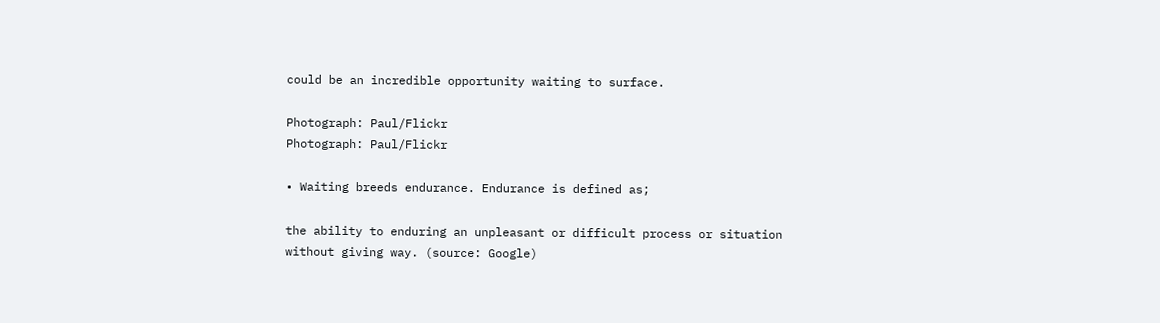could be an incredible opportunity waiting to surface.

Photograph: Paul/Flickr
Photograph: Paul/Flickr

• Waiting breeds endurance. Endurance is defined as;

the ability to enduring an unpleasant or difficult process or situation without giving way. (source: Google)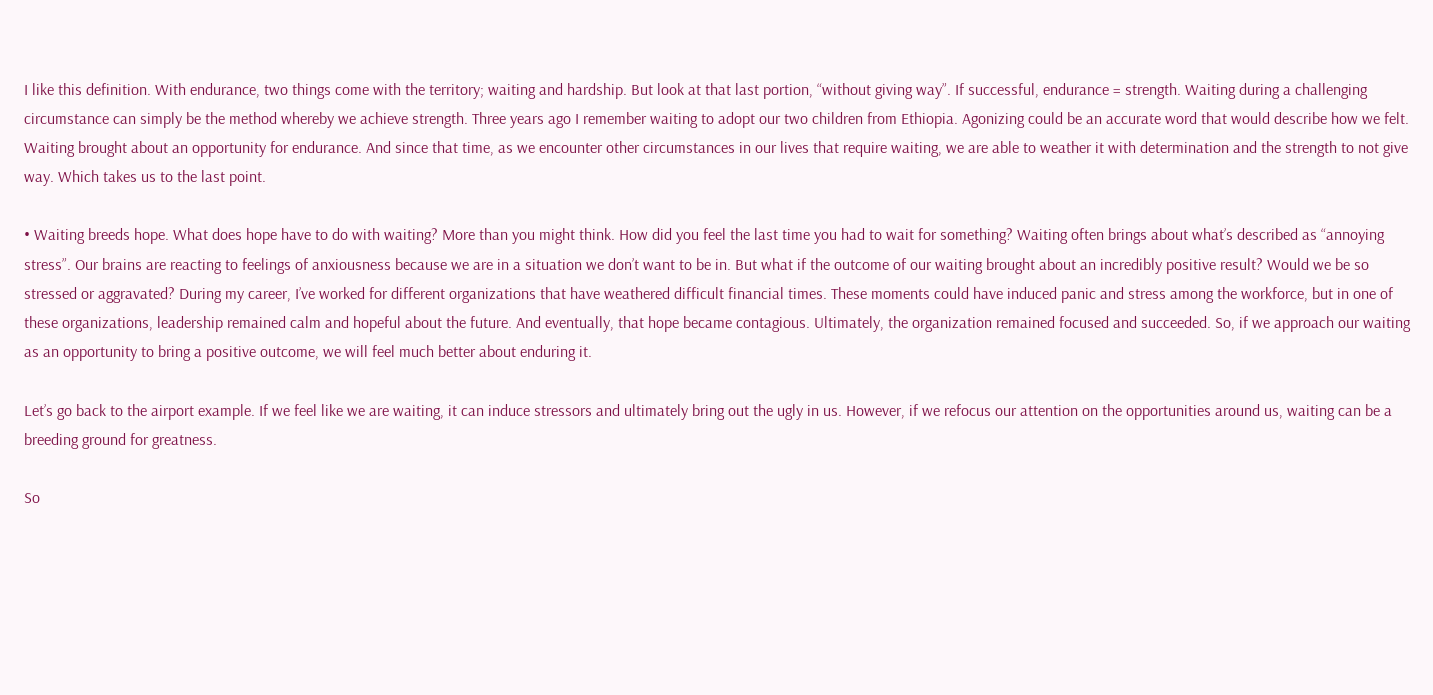I like this definition. With endurance, two things come with the territory; waiting and hardship. But look at that last portion, “without giving way”. If successful, endurance = strength. Waiting during a challenging circumstance can simply be the method whereby we achieve strength. Three years ago I remember waiting to adopt our two children from Ethiopia. Agonizing could be an accurate word that would describe how we felt. Waiting brought about an opportunity for endurance. And since that time, as we encounter other circumstances in our lives that require waiting, we are able to weather it with determination and the strength to not give way. Which takes us to the last point.

• Waiting breeds hope. What does hope have to do with waiting? More than you might think. How did you feel the last time you had to wait for something? Waiting often brings about what’s described as “annoying stress”. Our brains are reacting to feelings of anxiousness because we are in a situation we don’t want to be in. But what if the outcome of our waiting brought about an incredibly positive result? Would we be so stressed or aggravated? During my career, I’ve worked for different organizations that have weathered difficult financial times. These moments could have induced panic and stress among the workforce, but in one of these organizations, leadership remained calm and hopeful about the future. And eventually, that hope became contagious. Ultimately, the organization remained focused and succeeded. So, if we approach our waiting as an opportunity to bring a positive outcome, we will feel much better about enduring it.

Let’s go back to the airport example. If we feel like we are waiting, it can induce stressors and ultimately bring out the ugly in us. However, if we refocus our attention on the opportunities around us, waiting can be a breeding ground for greatness.

So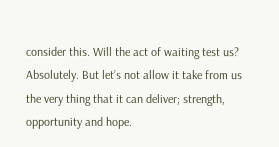consider this. Will the act of waiting test us? Absolutely. But let’s not allow it take from us the very thing that it can deliver; strength, opportunity and hope.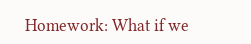Homework: What if we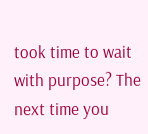took time to wait with purpose? The next time you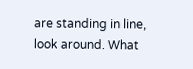are standing in line, look around. What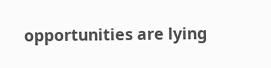opportunities are lying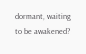dormant, waiting to be awakened?